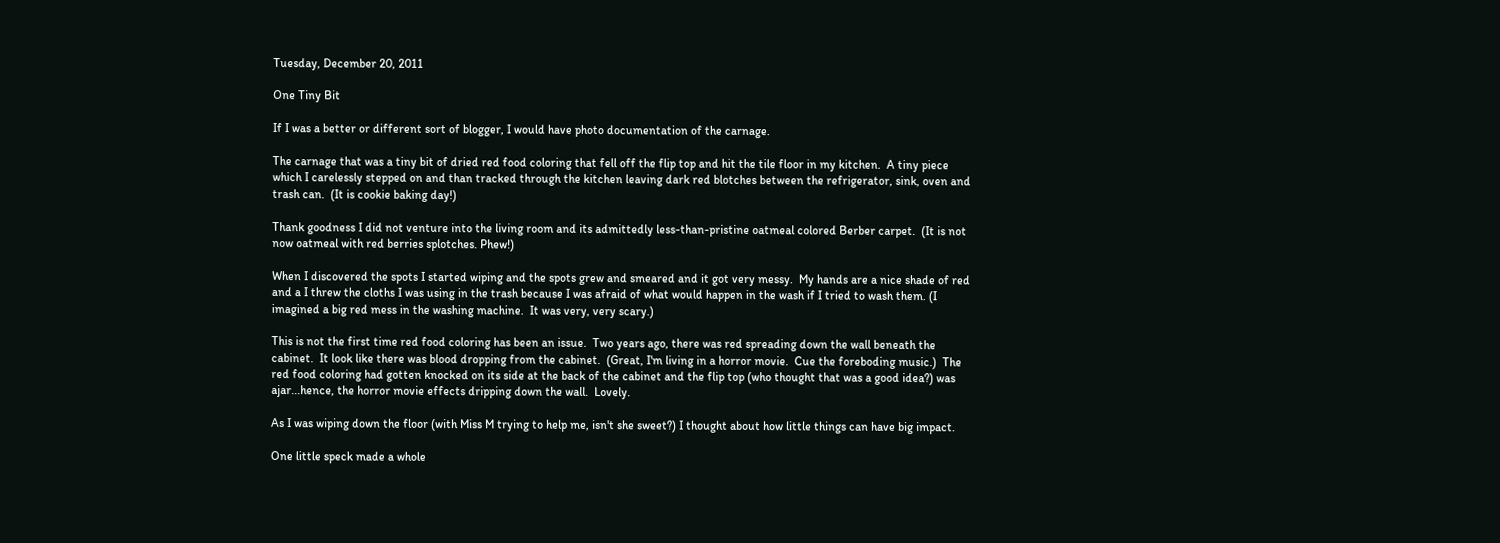Tuesday, December 20, 2011

One Tiny Bit

If I was a better or different sort of blogger, I would have photo documentation of the carnage.

The carnage that was a tiny bit of dried red food coloring that fell off the flip top and hit the tile floor in my kitchen.  A tiny piece which I carelessly stepped on and than tracked through the kitchen leaving dark red blotches between the refrigerator, sink, oven and trash can.  (It is cookie baking day!)

Thank goodness I did not venture into the living room and its admittedly less-than-pristine oatmeal colored Berber carpet.  (It is not now oatmeal with red berries splotches. Phew!)

When I discovered the spots I started wiping and the spots grew and smeared and it got very messy.  My hands are a nice shade of red and a I threw the cloths I was using in the trash because I was afraid of what would happen in the wash if I tried to wash them. (I imagined a big red mess in the washing machine.  It was very, very scary.)

This is not the first time red food coloring has been an issue.  Two years ago, there was red spreading down the wall beneath the cabinet.  It look like there was blood dropping from the cabinet.  (Great, I'm living in a horror movie.  Cue the foreboding music.)  The red food coloring had gotten knocked on its side at the back of the cabinet and the flip top (who thought that was a good idea?) was ajar...hence, the horror movie effects dripping down the wall.  Lovely.

As I was wiping down the floor (with Miss M trying to help me, isn't she sweet?) I thought about how little things can have big impact.

One little speck made a whole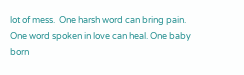lot of mess.  One harsh word can bring pain.  One word spoken in love can heal. One baby born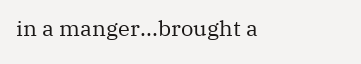in a manger...brought a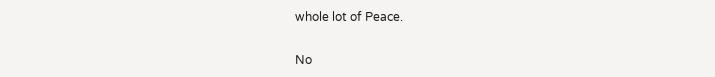whole lot of Peace.


No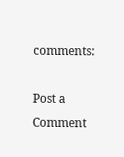comments:

Post a Comment